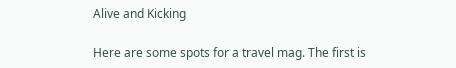Alive and Kicking

Here are some spots for a travel mag. The first is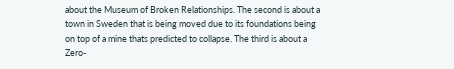about the Museum of Broken Relationships. The second is about a town in Sweden that is being moved due to its foundations being on top of a mine thats predicted to collapse. The third is about a Zero-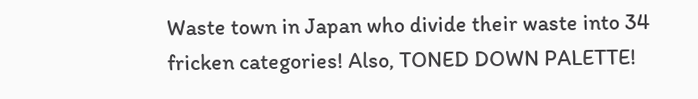Waste town in Japan who divide their waste into 34 fricken categories! Also, TONED DOWN PALETTE!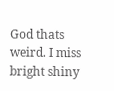God thats weird. I miss bright shiny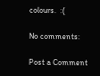colours.  :(

No comments:

Post a Comment